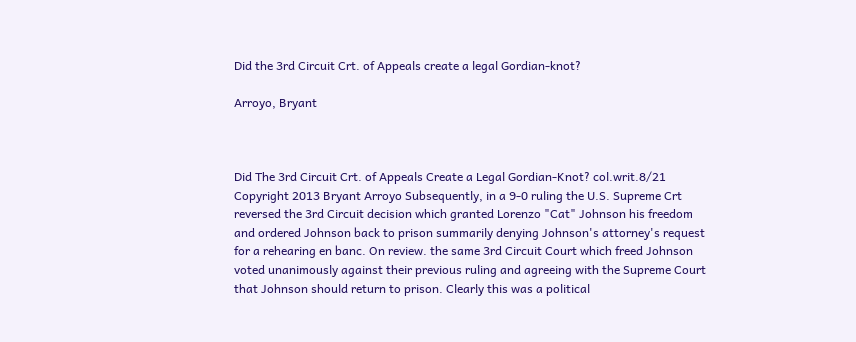Did the 3rd Circuit Crt. of Appeals create a legal Gordian-knot?

Arroyo, Bryant



Did The 3rd Circuit Crt. of Appeals Create a Legal Gordian-Knot? col.writ.8/21 Copyright 2013 Bryant Arroyo Subsequently, in a 9-0 ruling the U.S. Supreme Crt reversed the 3rd Circuit decision which granted Lorenzo "Cat" Johnson his freedom and ordered Johnson back to prison summarily denying Johnson's attorney's request for a rehearing en banc. On review. the same 3rd Circuit Court which freed Johnson voted unanimously against their previous ruling and agreeing with the Supreme Court that Johnson should return to prison. Clearly this was a political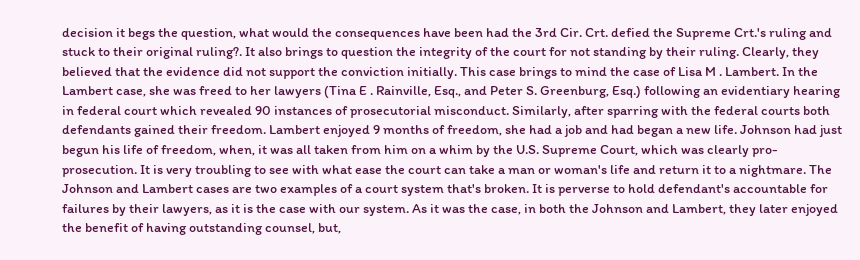decision it begs the question, what would the consequences have been had the 3rd Cir. Crt. defied the Supreme Crt.'s ruling and stuck to their original ruling?. It also brings to question the integrity of the court for not standing by their ruling. Clearly, they believed that the evidence did not support the conviction initially. This case brings to mind the case of Lisa M . Lambert. In the Lambert case, she was freed to her lawyers (Tina E . Rainville, Esq., and Peter S. Greenburg, Esq.) following an evidentiary hearing in federal court which revealed 90 instances of prosecutorial misconduct. Similarly, after sparring with the federal courts both defendants gained their freedom. Lambert enjoyed 9 months of freedom, she had a job and had began a new life. Johnson had just begun his life of freedom, when, it was all taken from him on a whim by the U.S. Supreme Court, which was clearly pro-prosecution. It is very troubling to see with what ease the court can take a man or woman's life and return it to a nightmare. The Johnson and Lambert cases are two examples of a court system that's broken. It is perverse to hold defendant's accountable for failures by their lawyers, as it is the case with our system. As it was the case, in both the Johnson and Lambert, they later enjoyed the benefit of having outstanding counsel, but,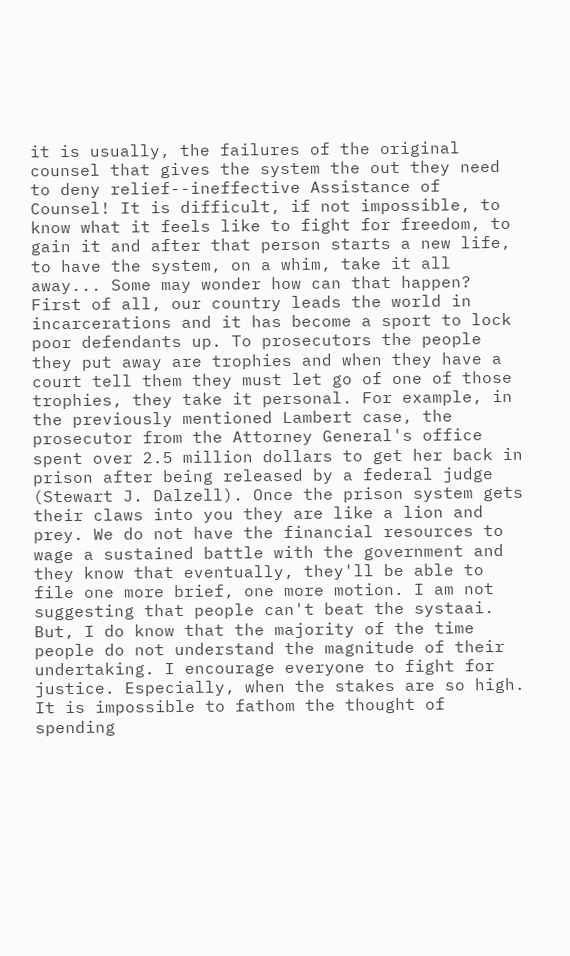it is usually, the failures of the original counsel that gives the system the out they need to deny relief--ineffective Assistance of Counsel! It is difficult, if not impossible, to know what it feels like to fight for freedom, to gain it and after that person starts a new life, to have the system, on a whim, take it all away... Some may wonder how can that happen? First of all, our country leads the world in incarcerations and it has become a sport to lock poor defendants up. To prosecutors the people they put away are trophies and when they have a court tell them they must let go of one of those trophies, they take it personal. For example, in the previously mentioned Lambert case, the prosecutor from the Attorney General's office spent over 2.5 million dollars to get her back in prison after being released by a federal judge (Stewart J. Dalzell). Once the prison system gets their claws into you they are like a lion and prey. We do not have the financial resources to wage a sustained battle with the government and they know that eventually, they'll be able to file one more brief, one more motion. I am not suggesting that people can't beat the systaai. But, I do know that the majority of the time people do not understand the magnitude of their undertaking. I encourage everyone to fight for justice. Especially, when the stakes are so high. It is impossible to fathom the thought of spending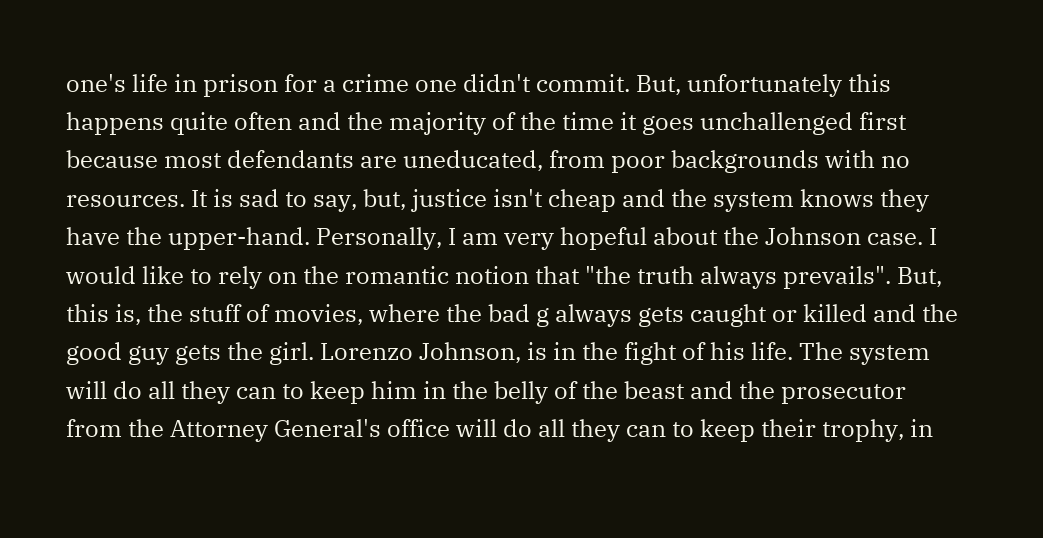one's life in prison for a crime one didn't commit. But, unfortunately this happens quite often and the majority of the time it goes unchallenged first because most defendants are uneducated, from poor backgrounds with no resources. It is sad to say, but, justice isn't cheap and the system knows they have the upper-hand. Personally, I am very hopeful about the Johnson case. I would like to rely on the romantic notion that "the truth always prevails". But, this is, the stuff of movies, where the bad g always gets caught or killed and the good guy gets the girl. Lorenzo Johnson, is in the fight of his life. The system will do all they can to keep him in the belly of the beast and the prosecutor from the Attorney General's office will do all they can to keep their trophy, in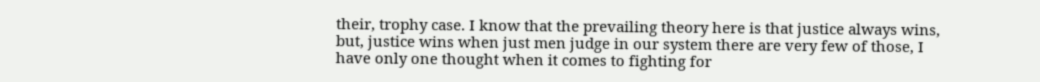their, trophy case. I know that the prevailing theory here is that justice always wins, but, justice wins when just men judge in our system there are very few of those, I have only one thought when it comes to fighting for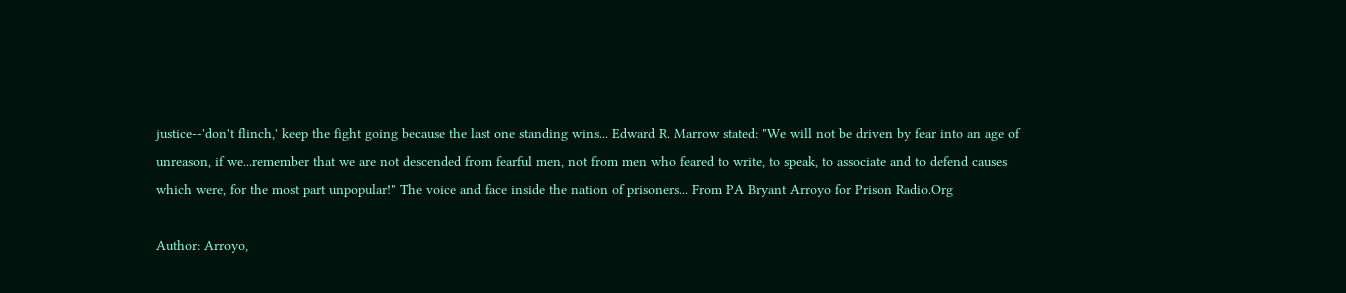justice--'don't flinch,' keep the fight going because the last one standing wins... Edward R. Marrow stated: "We will not be driven by fear into an age of unreason, if we...remember that we are not descended from fearful men, not from men who feared to write, to speak, to associate and to defend causes which were, for the most part unpopular!" The voice and face inside the nation of prisoners... From PA Bryant Arroyo for Prison Radio.Org

Author: Arroyo,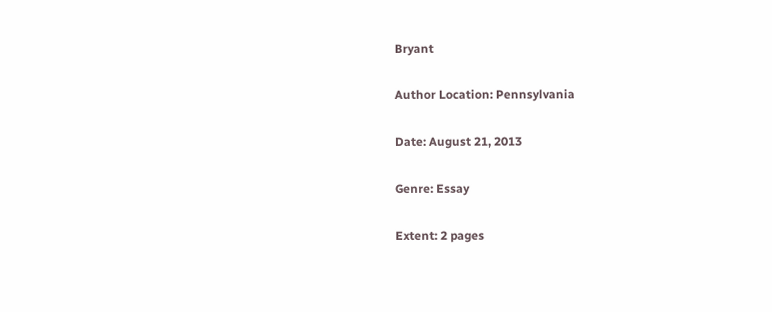Bryant

Author Location: Pennsylvania

Date: August 21, 2013

Genre: Essay

Extent: 2 pages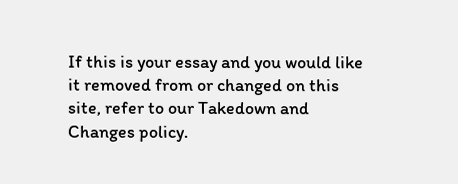If this is your essay and you would like it removed from or changed on this site, refer to our Takedown and Changes policy.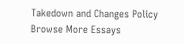Takedown and Changes Policy
Browse More Essays